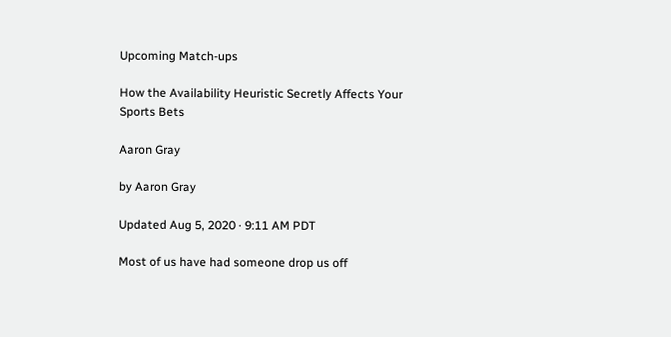Upcoming Match-ups

How the Availability Heuristic Secretly Affects Your Sports Bets

Aaron Gray

by Aaron Gray

Updated Aug 5, 2020 · 9:11 AM PDT

Most of us have had someone drop us off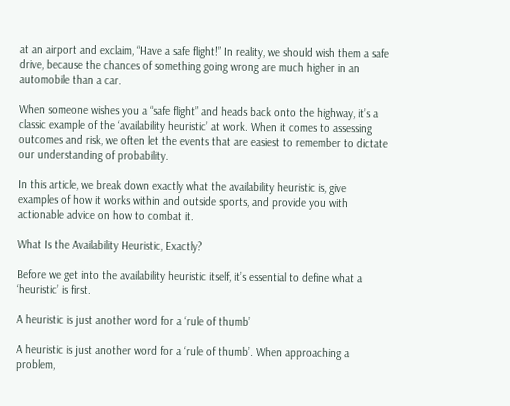at an airport and exclaim, “Have a safe flight!” In reality, we should wish them a safe drive, because the chances of something going wrong are much higher in an automobile than a car.

When someone wishes you a “safe flight” and heads back onto the highway, it’s a classic example of the ‘availability heuristic’ at work. When it comes to assessing outcomes and risk, we often let the events that are easiest to remember to dictate our understanding of probability.

In this article, we break down exactly what the availability heuristic is, give examples of how it works within and outside sports, and provide you with actionable advice on how to combat it.

What Is the Availability Heuristic, Exactly?

Before we get into the availability heuristic itself, it’s essential to define what a ‘heuristic’ is first.

A heuristic is just another word for a ‘rule of thumb’

A heuristic is just another word for a ‘rule of thumb’. When approaching a problem,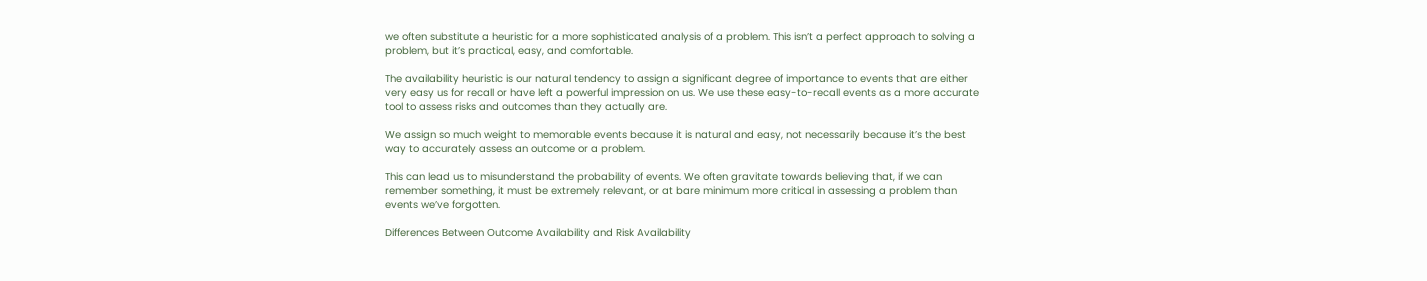we often substitute a heuristic for a more sophisticated analysis of a problem. This isn’t a perfect approach to solving a problem, but it’s practical, easy, and comfortable.

The availability heuristic is our natural tendency to assign a significant degree of importance to events that are either very easy us for recall or have left a powerful impression on us. We use these easy-to-recall events as a more accurate tool to assess risks and outcomes than they actually are.

We assign so much weight to memorable events because it is natural and easy, not necessarily because it’s the best way to accurately assess an outcome or a problem.

This can lead us to misunderstand the probability of events. We often gravitate towards believing that, if we can remember something, it must be extremely relevant, or at bare minimum more critical in assessing a problem than events we’ve forgotten.

Differences Between Outcome Availability and Risk Availability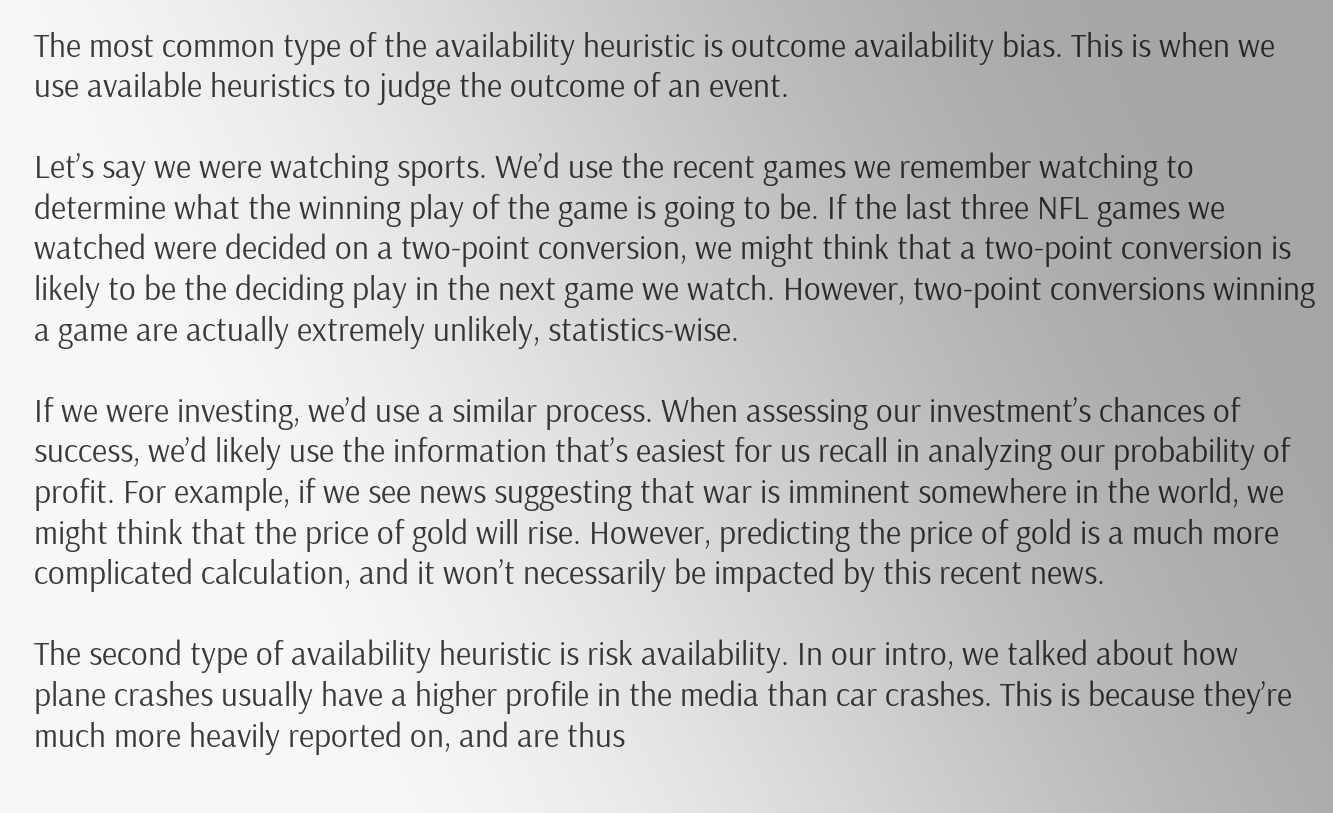The most common type of the availability heuristic is outcome availability bias. This is when we use available heuristics to judge the outcome of an event.

Let’s say we were watching sports. We’d use the recent games we remember watching to determine what the winning play of the game is going to be. If the last three NFL games we watched were decided on a two-point conversion, we might think that a two-point conversion is likely to be the deciding play in the next game we watch. However, two-point conversions winning a game are actually extremely unlikely, statistics-wise.

If we were investing, we’d use a similar process. When assessing our investment’s chances of success, we’d likely use the information that’s easiest for us recall in analyzing our probability of profit. For example, if we see news suggesting that war is imminent somewhere in the world, we might think that the price of gold will rise. However, predicting the price of gold is a much more complicated calculation, and it won’t necessarily be impacted by this recent news.

The second type of availability heuristic is risk availability. In our intro, we talked about how plane crashes usually have a higher profile in the media than car crashes. This is because they’re much more heavily reported on, and are thus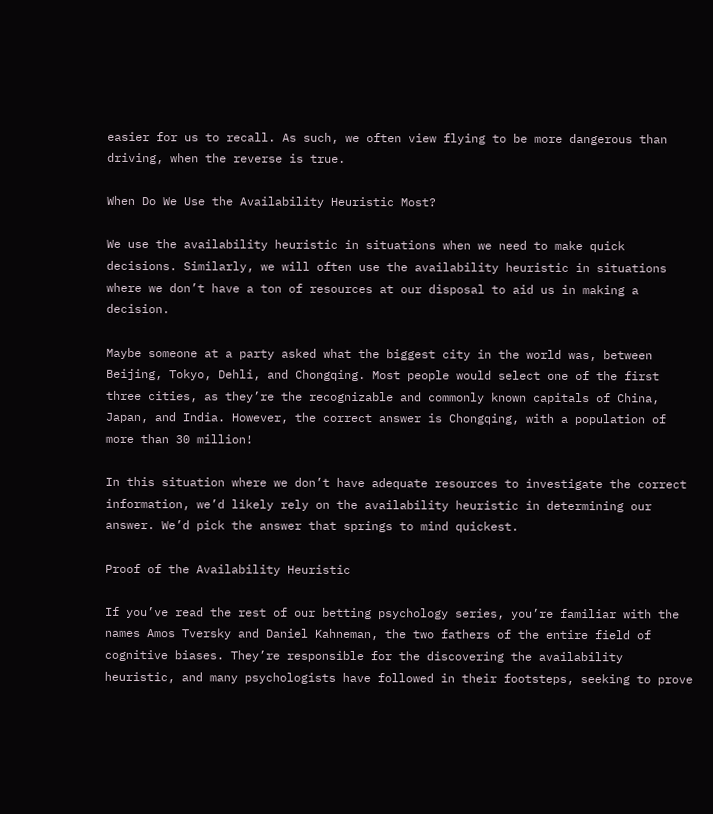easier for us to recall. As such, we often view flying to be more dangerous than driving, when the reverse is true.

When Do We Use the Availability Heuristic Most?

We use the availability heuristic in situations when we need to make quick decisions. Similarly, we will often use the availability heuristic in situations where we don’t have a ton of resources at our disposal to aid us in making a decision.

Maybe someone at a party asked what the biggest city in the world was, between Beijing, Tokyo, Dehli, and Chongqing. Most people would select one of the first three cities, as they’re the recognizable and commonly known capitals of China, Japan, and India. However, the correct answer is Chongqing, with a population of more than 30 million!

In this situation where we don’t have adequate resources to investigate the correct information, we’d likely rely on the availability heuristic in determining our answer. We’d pick the answer that springs to mind quickest.

Proof of the Availability Heuristic

If you’ve read the rest of our betting psychology series, you’re familiar with the names Amos Tversky and Daniel Kahneman, the two fathers of the entire field of cognitive biases. They’re responsible for the discovering the availability heuristic, and many psychologists have followed in their footsteps, seeking to prove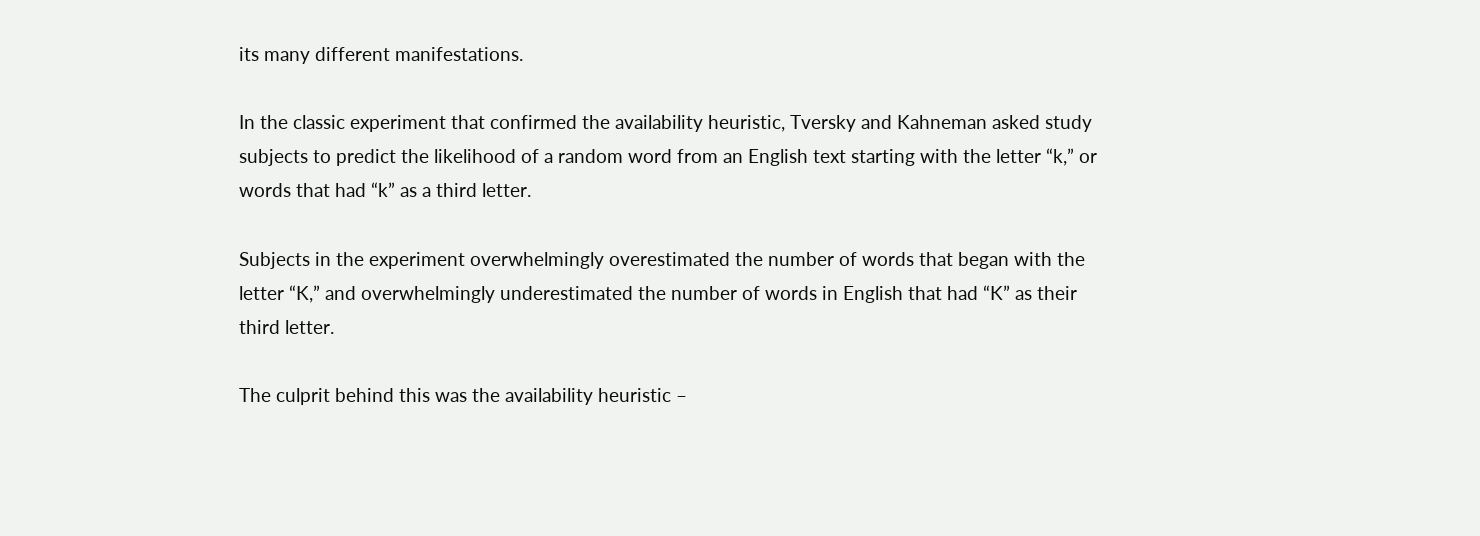its many different manifestations.

In the classic experiment that confirmed the availability heuristic, Tversky and Kahneman asked study subjects to predict the likelihood of a random word from an English text starting with the letter “k,” or words that had “k” as a third letter.

Subjects in the experiment overwhelmingly overestimated the number of words that began with the letter “K,” and overwhelmingly underestimated the number of words in English that had “K” as their third letter.

The culprit behind this was the availability heuristic –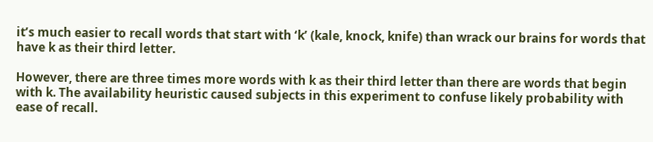it’s much easier to recall words that start with ‘k’ (kale, knock, knife) than wrack our brains for words that have k as their third letter.

However, there are three times more words with k as their third letter than there are words that begin with k. The availability heuristic caused subjects in this experiment to confuse likely probability with ease of recall.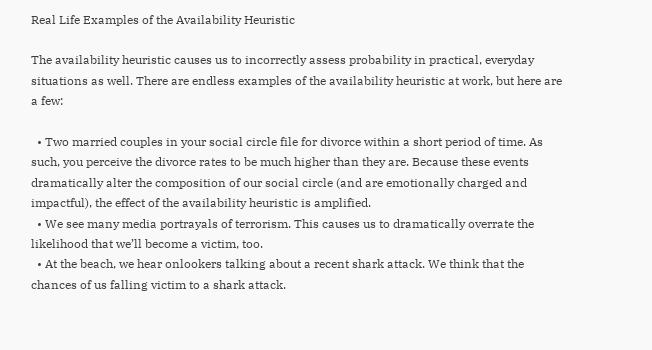Real Life Examples of the Availability Heuristic

The availability heuristic causes us to incorrectly assess probability in practical, everyday situations as well. There are endless examples of the availability heuristic at work, but here are a few:

  • Two married couples in your social circle file for divorce within a short period of time. As such, you perceive the divorce rates to be much higher than they are. Because these events dramatically alter the composition of our social circle (and are emotionally charged and impactful), the effect of the availability heuristic is amplified.
  • We see many media portrayals of terrorism. This causes us to dramatically overrate the likelihood that we’ll become a victim, too.
  • At the beach, we hear onlookers talking about a recent shark attack. We think that the chances of us falling victim to a shark attack.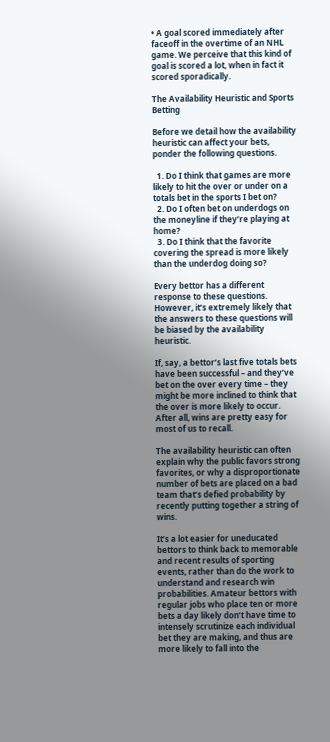• A goal scored immediately after faceoff in the overtime of an NHL game. We perceive that this kind of goal is scored a lot, when in fact it scored sporadically.

The Availability Heuristic and Sports Betting

Before we detail how the availability heuristic can affect your bets, ponder the following questions.

  1. Do I think that games are more likely to hit the over or under on a totals bet in the sports I bet on?
  2. Do I often bet on underdogs on the moneyline if they’re playing at home?
  3. Do I think that the favorite covering the spread is more likely than the underdog doing so?

Every bettor has a different response to these questions. However, it’s extremely likely that the answers to these questions will be biased by the availability heuristic.

If, say, a bettor’s last five totals bets have been successful – and they’ve bet on the over every time – they might be more inclined to think that the over is more likely to occur. After all, wins are pretty easy for most of us to recall.

The availability heuristic can often explain why the public favors strong favorites, or why a disproportionate number of bets are placed on a bad team that’s defied probability by recently putting together a string of wins.

It’s a lot easier for uneducated bettors to think back to memorable and recent results of sporting events, rather than do the work to understand and research win probabilities. Amateur bettors with regular jobs who place ten or more bets a day likely don’t have time to intensely scrutinize each individual bet they are making, and thus are more likely to fall into the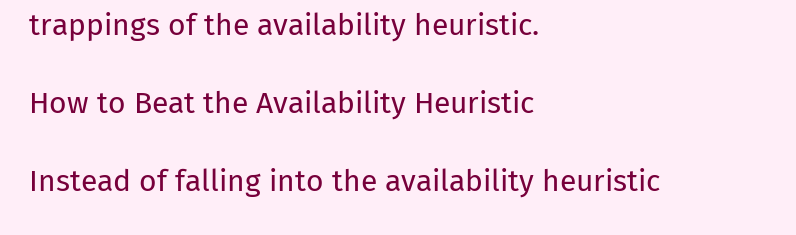trappings of the availability heuristic.

How to Beat the Availability Heuristic

Instead of falling into the availability heuristic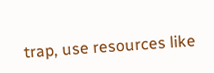trap, use resources like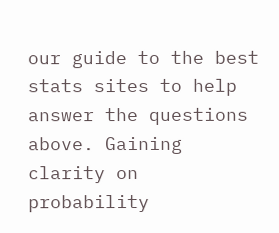our guide to the best stats sites to help answer the questions above. Gaining clarity on probability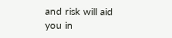and risk will aid you in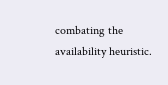combating the availability heuristic.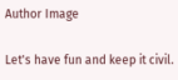Author Image

Let's have fun and keep it civil.